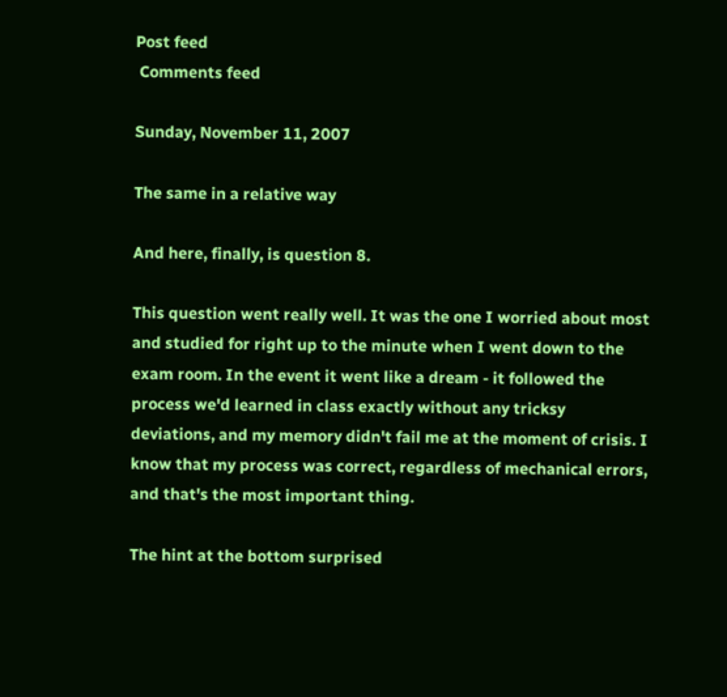Post feed
 Comments feed

Sunday, November 11, 2007

The same in a relative way

And here, finally, is question 8.

This question went really well. It was the one I worried about most and studied for right up to the minute when I went down to the exam room. In the event it went like a dream - it followed the process we'd learned in class exactly without any tricksy deviations, and my memory didn't fail me at the moment of crisis. I know that my process was correct, regardless of mechanical errors, and that's the most important thing.

The hint at the bottom surprised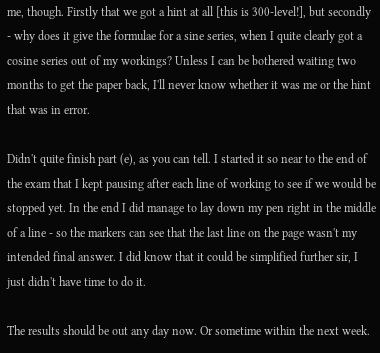me, though. Firstly that we got a hint at all [this is 300-level!], but secondly - why does it give the formulae for a sine series, when I quite clearly got a cosine series out of my workings? Unless I can be bothered waiting two months to get the paper back, I'll never know whether it was me or the hint that was in error.

Didn't quite finish part (e), as you can tell. I started it so near to the end of the exam that I kept pausing after each line of working to see if we would be stopped yet. In the end I did manage to lay down my pen right in the middle of a line - so the markers can see that the last line on the page wasn't my intended final answer. I did know that it could be simplified further sir, I just didn't have time to do it.

The results should be out any day now. Or sometime within the next week.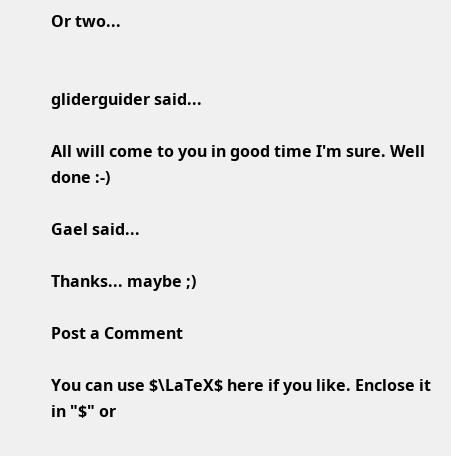Or two...


gliderguider said...

All will come to you in good time I'm sure. Well done :-)

Gael said...

Thanks... maybe ;)

Post a Comment

You can use $\LaTeX$ here if you like. Enclose it in "$" or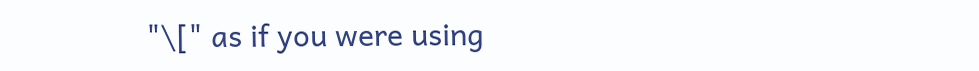"\[" as if you were using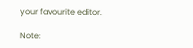your favourite editor.

Note: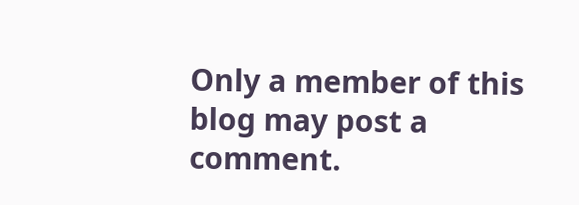Only a member of this blog may post a comment.